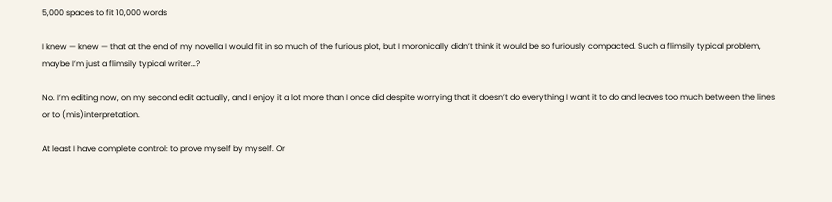5,000 spaces to fit 10,000 words

I knew — knew — that at the end of my novella I would fit in so much of the furious plot, but I moronically didn’t think it would be so furiously compacted. Such a flimsily typical problem, maybe I’m just a flimsily typical writer…?

No. I’m editing now, on my second edit actually, and I enjoy it a lot more than I once did despite worrying that it doesn’t do everything I want it to do and leaves too much between the lines or to (mis)interpretation.

At least I have complete control: to prove myself by myself. Or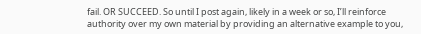fail. OR SUCCEED. So until I post again, likely in a week or so, I’ll reinforce authority over my own material by providing an alternative example to you,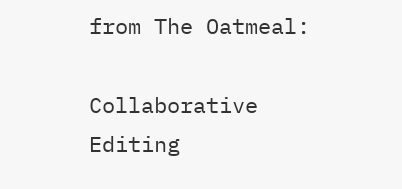from The Oatmeal:

Collaborative Editing